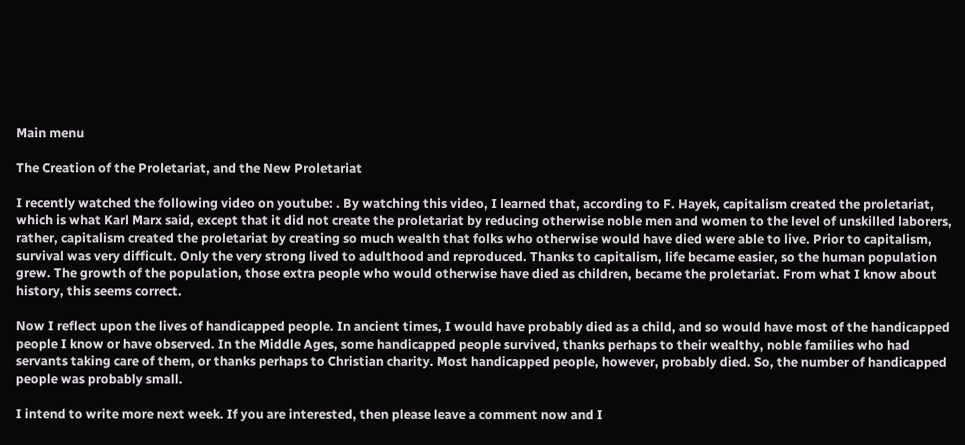Main menu

The Creation of the Proletariat, and the New Proletariat

I recently watched the following video on youtube: . By watching this video, I learned that, according to F. Hayek, capitalism created the proletariat, which is what Karl Marx said, except that it did not create the proletariat by reducing otherwise noble men and women to the level of unskilled laborers, rather, capitalism created the proletariat by creating so much wealth that folks who otherwise would have died were able to live. Prior to capitalism, survival was very difficult. Only the very strong lived to adulthood and reproduced. Thanks to capitalism, life became easier, so the human population grew. The growth of the population, those extra people who would otherwise have died as children, became the proletariat. From what I know about history, this seems correct.

Now I reflect upon the lives of handicapped people. In ancient times, I would have probably died as a child, and so would have most of the handicapped people I know or have observed. In the Middle Ages, some handicapped people survived, thanks perhaps to their wealthy, noble families who had servants taking care of them, or thanks perhaps to Christian charity. Most handicapped people, however, probably died. So, the number of handicapped people was probably small.

I intend to write more next week. If you are interested, then please leave a comment now and I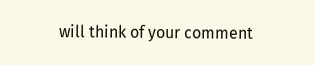will think of your comment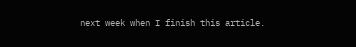next week when I finish this article.